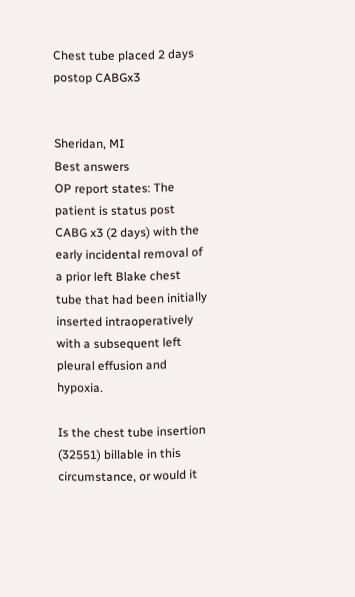Chest tube placed 2 days postop CABGx3


Sheridan, MI
Best answers
OP report states: The patient is status post CABG x3 (2 days) with the early incidental removal of a prior left Blake chest tube that had been initially inserted intraoperatively with a subsequent left pleural effusion and hypoxia.

Is the chest tube insertion (32551) billable in this circumstance, or would it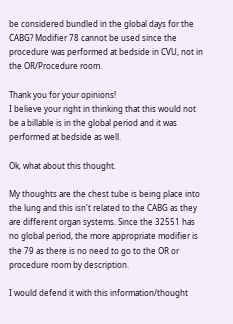be considered bundled in the global days for the CABG? Modifier 78 cannot be used since the procedure was performed at bedside in CVU, not in the OR/Procedure room.

Thank you for your opinions!
I believe your right in thinking that this would not be a billable is in the global period and it was performed at bedside as well.

Ok, what about this thought.

My thoughts are the chest tube is being place into the lung and this isn't related to the CABG as they are different organ systems. Since the 32551 has no global period, the more appropriate modifier is the 79 as there is no need to go to the OR or procedure room by description.

I would defend it with this information/thought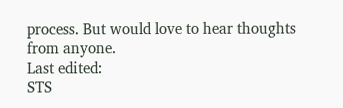process. But would love to hear thoughts from anyone.
Last edited:
STS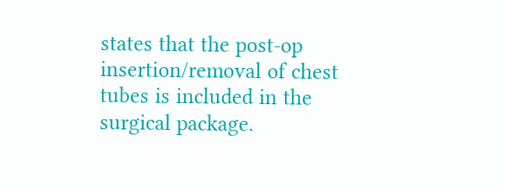states that the post-op insertion/removal of chest tubes is included in the surgical package.